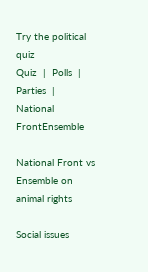Try the political quiz
Quiz  |  Polls  |  Parties  |
National FrontEnsemble

National Front vs Ensemble on animal rights

Social issues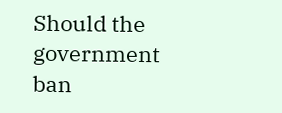Should the government ban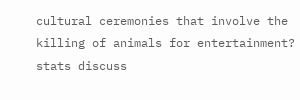cultural ceremonies that involve the killing of animals for entertainment? stats discuss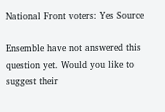National Front voters: Yes Source

Ensemble have not answered this question yet. Would you like to suggest their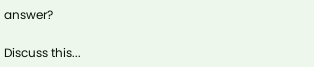answer?

Discuss this...